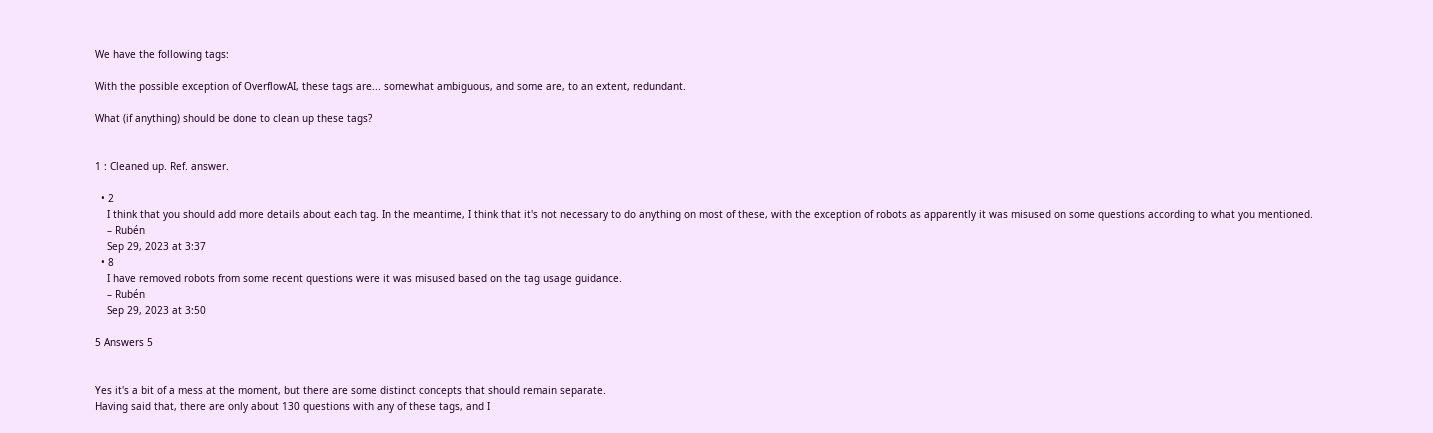We have the following tags:

With the possible exception of OverflowAI, these tags are... somewhat ambiguous, and some are, to an extent, redundant.

What (if anything) should be done to clean up these tags?


1 : Cleaned up. Ref. answer.

  • 2
    I think that you should add more details about each tag. In the meantime, I think that it's not necessary to do anything on most of these, with the exception of robots as apparently it was misused on some questions according to what you mentioned.
    – Rubén
    Sep 29, 2023 at 3:37
  • 8
    I have removed robots from some recent questions were it was misused based on the tag usage guidance.
    – Rubén
    Sep 29, 2023 at 3:50

5 Answers 5


Yes it's a bit of a mess at the moment, but there are some distinct concepts that should remain separate.
Having said that, there are only about 130 questions with any of these tags, and I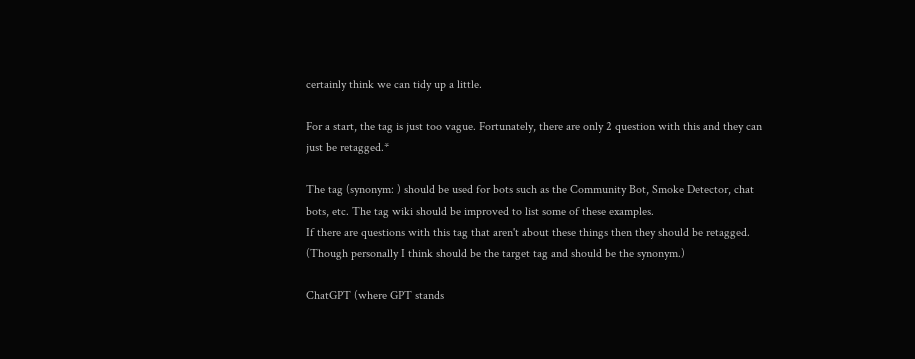certainly think we can tidy up a little.

For a start, the tag is just too vague. Fortunately, there are only 2 question with this and they can just be retagged.*

The tag (synonym: ) should be used for bots such as the Community Bot, Smoke Detector, chat bots, etc. The tag wiki should be improved to list some of these examples.
If there are questions with this tag that aren't about these things then they should be retagged.
(Though personally I think should be the target tag and should be the synonym.)

ChatGPT (where GPT stands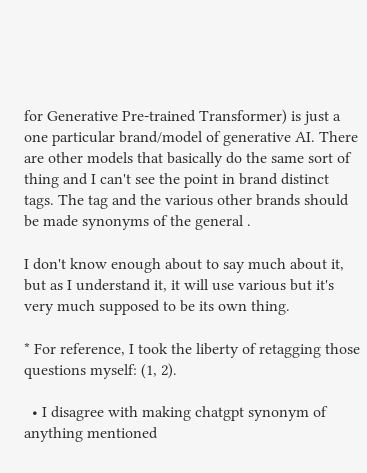for Generative Pre-trained Transformer) is just a one particular brand/model of generative AI. There are other models that basically do the same sort of thing and I can't see the point in brand distinct tags. The tag and the various other brands should be made synonyms of the general .

I don't know enough about to say much about it, but as I understand it, it will use various but it's very much supposed to be its own thing.

* For reference, I took the liberty of retagging those questions myself: (1, 2).

  • I disagree with making chatgpt synonym of anything mentioned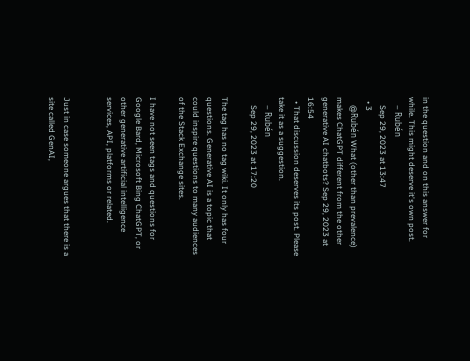in the question and on this answer for while. This might deserve it's own post.
    – Rubén
    Sep 29, 2023 at 13:47
  • 3
    @Rubén What (other than prevalence) makes ChatGPT different from the other generative AI chatbots? Sep 29, 2023 at 16:54
  • That discussion deserves its post. Please take it as a suggestion.
    – Rubén
    Sep 29, 2023 at 17:20

The tag has no tag wiki. It only has four questions. Generative AI is a topic that could inspire questions to many audiences of the Stack Exchange sites.

I have not seen tags and questions for Google Bard, Microsoft Bing ChatGPT, or other generative artificial intelligence services, API, platforms or related.


Just in case someone argues that there is a site called GenAI,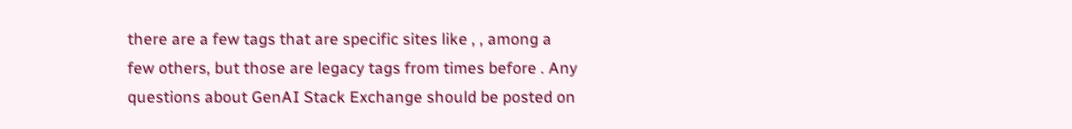there are a few tags that are specific sites like , , among a few others, but those are legacy tags from times before . Any questions about GenAI Stack Exchange should be posted on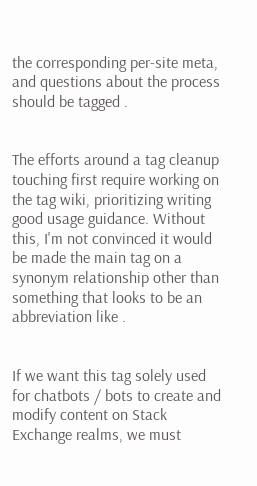the corresponding per-site meta, and questions about the process should be tagged .


The efforts around a tag cleanup touching first require working on the tag wiki, prioritizing writing good usage guidance. Without this, I'm not convinced it would be made the main tag on a synonym relationship other than something that looks to be an abbreviation like .


If we want this tag solely used for chatbots / bots to create and modify content on Stack Exchange realms, we must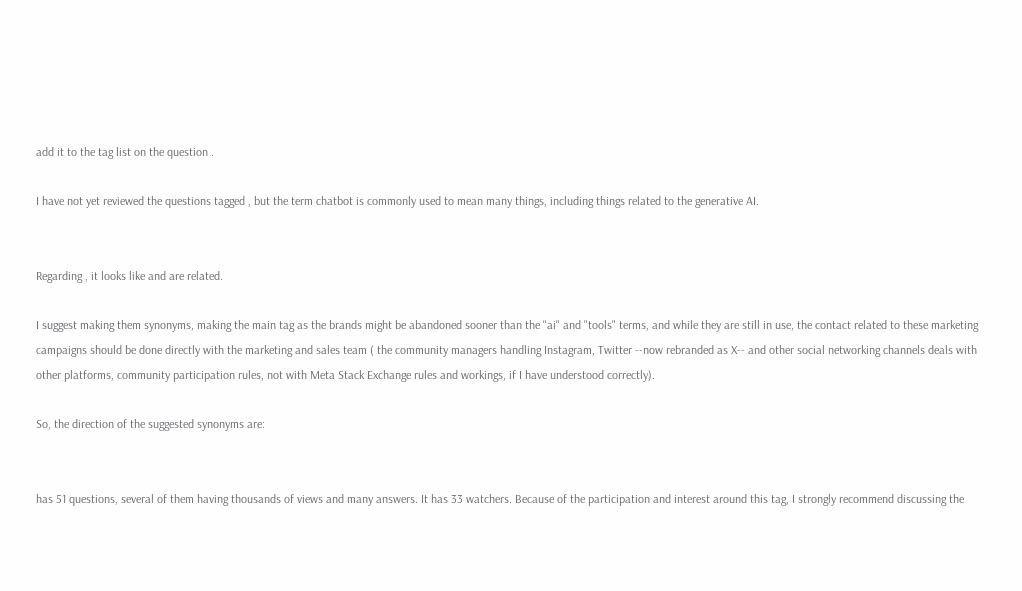add it to the tag list on the question .

I have not yet reviewed the questions tagged , but the term chatbot is commonly used to mean many things, including things related to the generative AI.


Regarding , it looks like and are related.

I suggest making them synonyms, making the main tag as the brands might be abandoned sooner than the "ai" and "tools" terms, and while they are still in use, the contact related to these marketing campaigns should be done directly with the marketing and sales team ( the community managers handling Instagram, Twitter --now rebranded as X-- and other social networking channels deals with other platforms, community participation rules, not with Meta Stack Exchange rules and workings, if I have understood correctly).

So, the direction of the suggested synonyms are:


has 51 questions, several of them having thousands of views and many answers. It has 33 watchers. Because of the participation and interest around this tag, I strongly recommend discussing the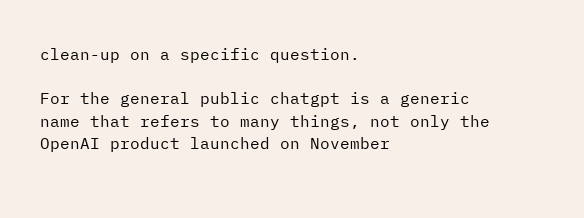clean-up on a specific question.

For the general public chatgpt is a generic name that refers to many things, not only the OpenAI product launched on November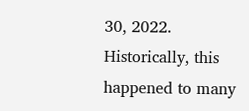30, 2022. Historically, this happened to many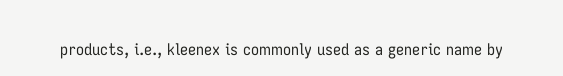products, i.e., kleenex is commonly used as a generic name by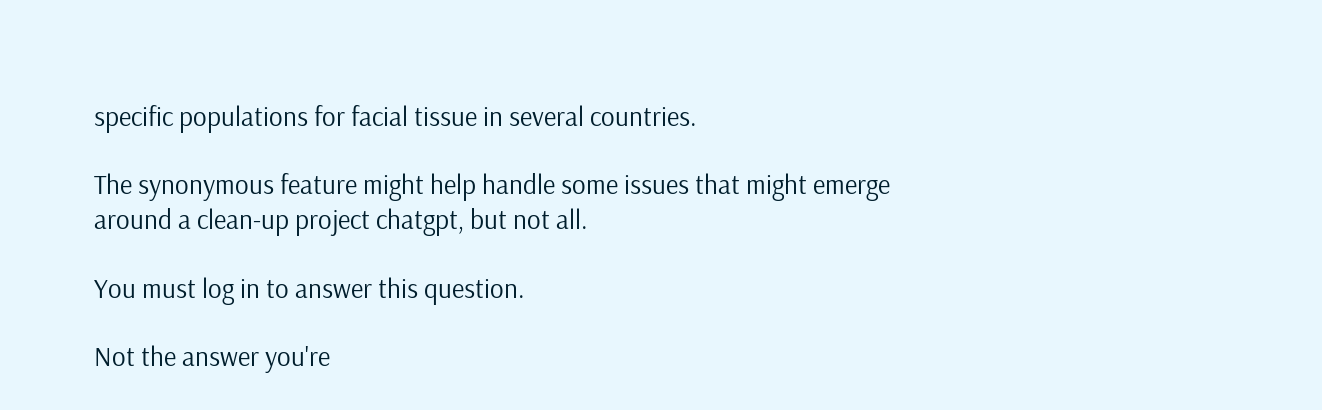specific populations for facial tissue in several countries.

The synonymous feature might help handle some issues that might emerge around a clean-up project chatgpt, but not all.

You must log in to answer this question.

Not the answer you're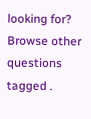looking for? Browse other questions tagged .